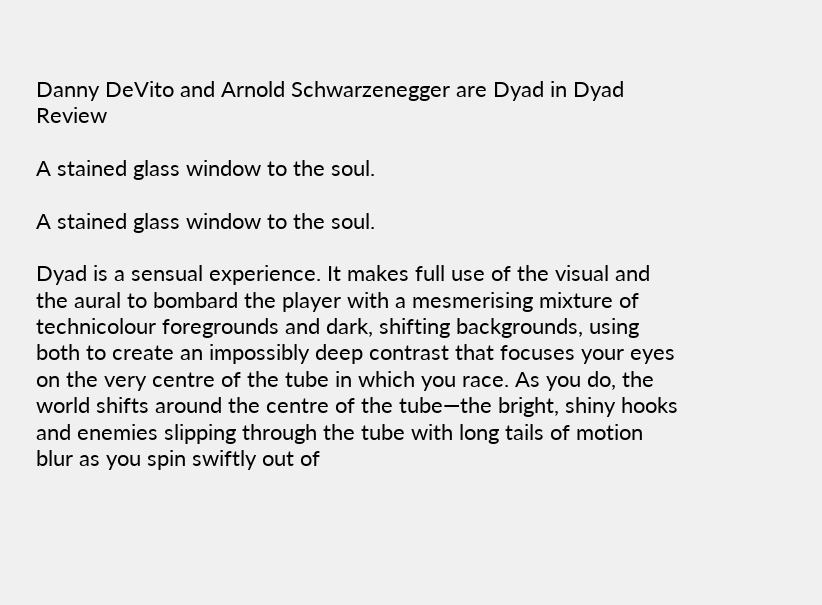Danny DeVito and Arnold Schwarzenegger are Dyad in Dyad Review

A stained glass window to the soul.

A stained glass window to the soul.

Dyad is a sensual experience. It makes full use of the visual and the aural to bombard the player with a mesmerising mixture of technicolour foregrounds and dark, shifting backgrounds, using both to create an impossibly deep contrast that focuses your eyes on the very centre of the tube in which you race. As you do, the world shifts around the centre of the tube—the bright, shiny hooks and enemies slipping through the tube with long tails of motion blur as you spin swiftly out of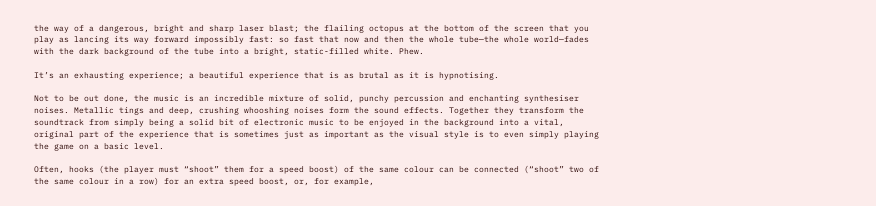the way of a dangerous, bright and sharp laser blast; the flailing octopus at the bottom of the screen that you play as lancing its way forward impossibly fast: so fast that now and then the whole tube—the whole world—fades with the dark background of the tube into a bright, static-filled white. Phew.

It’s an exhausting experience; a beautiful experience that is as brutal as it is hypnotising.

Not to be out done, the music is an incredible mixture of solid, punchy percussion and enchanting synthesiser noises. Metallic tings and deep, crushing whooshing noises form the sound effects. Together they transform the soundtrack from simply being a solid bit of electronic music to be enjoyed in the background into a vital, original part of the experience that is sometimes just as important as the visual style is to even simply playing the game on a basic level.

Often, hooks (the player must “shoot” them for a speed boost) of the same colour can be connected (“shoot” two of the same colour in a row) for an extra speed boost, or, for example,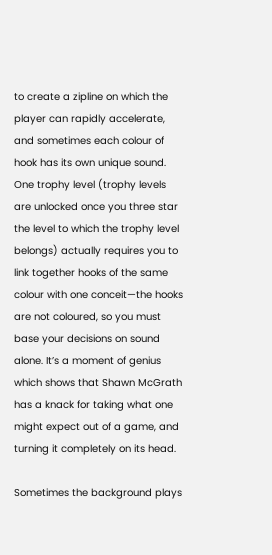to create a zipline on which the player can rapidly accelerate, and sometimes each colour of hook has its own unique sound. One trophy level (trophy levels are unlocked once you three star the level to which the trophy level belongs) actually requires you to link together hooks of the same colour with one conceit—the hooks are not coloured, so you must base your decisions on sound alone. It’s a moment of genius which shows that Shawn McGrath has a knack for taking what one might expect out of a game, and turning it completely on its head.

Sometimes the background plays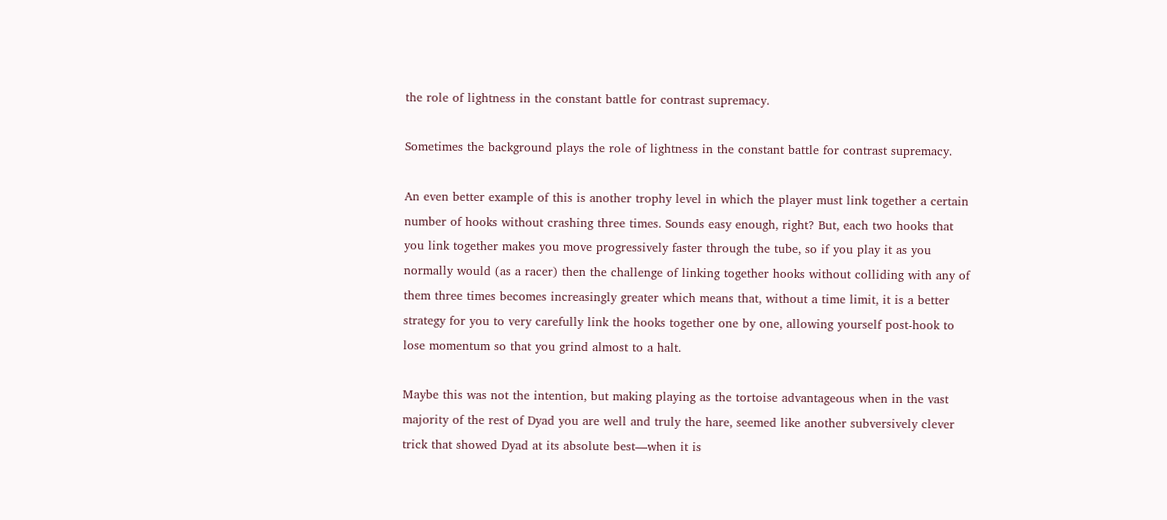the role of lightness in the constant battle for contrast supremacy.

Sometimes the background plays the role of lightness in the constant battle for contrast supremacy.

An even better example of this is another trophy level in which the player must link together a certain number of hooks without crashing three times. Sounds easy enough, right? But, each two hooks that you link together makes you move progressively faster through the tube, so if you play it as you normally would (as a racer) then the challenge of linking together hooks without colliding with any of them three times becomes increasingly greater which means that, without a time limit, it is a better strategy for you to very carefully link the hooks together one by one, allowing yourself post-hook to lose momentum so that you grind almost to a halt.

Maybe this was not the intention, but making playing as the tortoise advantageous when in the vast majority of the rest of Dyad you are well and truly the hare, seemed like another subversively clever trick that showed Dyad at its absolute best—when it is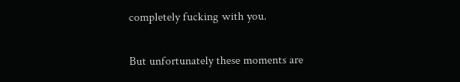completely fucking with you.

But unfortunately these moments are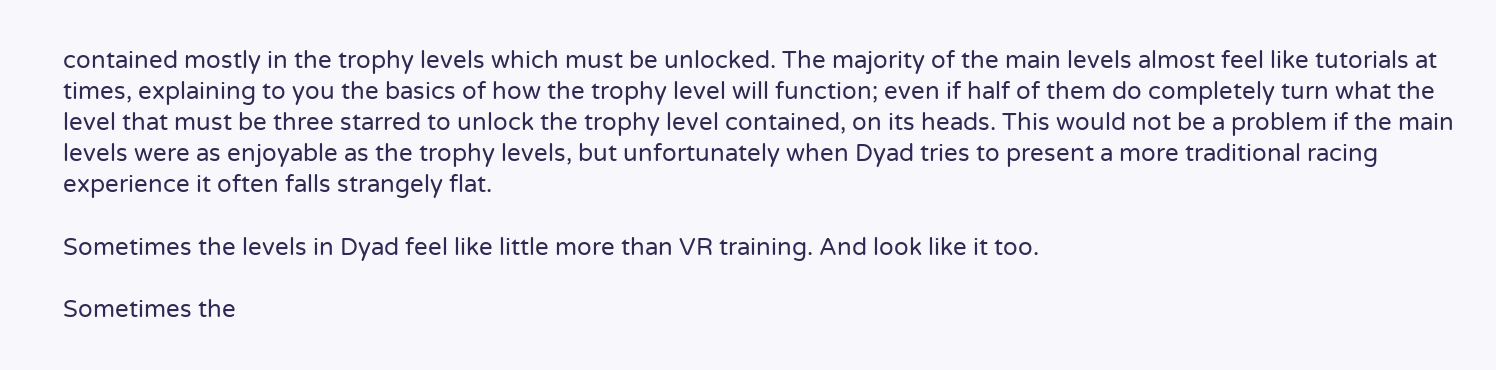contained mostly in the trophy levels which must be unlocked. The majority of the main levels almost feel like tutorials at times, explaining to you the basics of how the trophy level will function; even if half of them do completely turn what the level that must be three starred to unlock the trophy level contained, on its heads. This would not be a problem if the main levels were as enjoyable as the trophy levels, but unfortunately when Dyad tries to present a more traditional racing experience it often falls strangely flat.

Sometimes the levels in Dyad feel like little more than VR training. And look like it too.

Sometimes the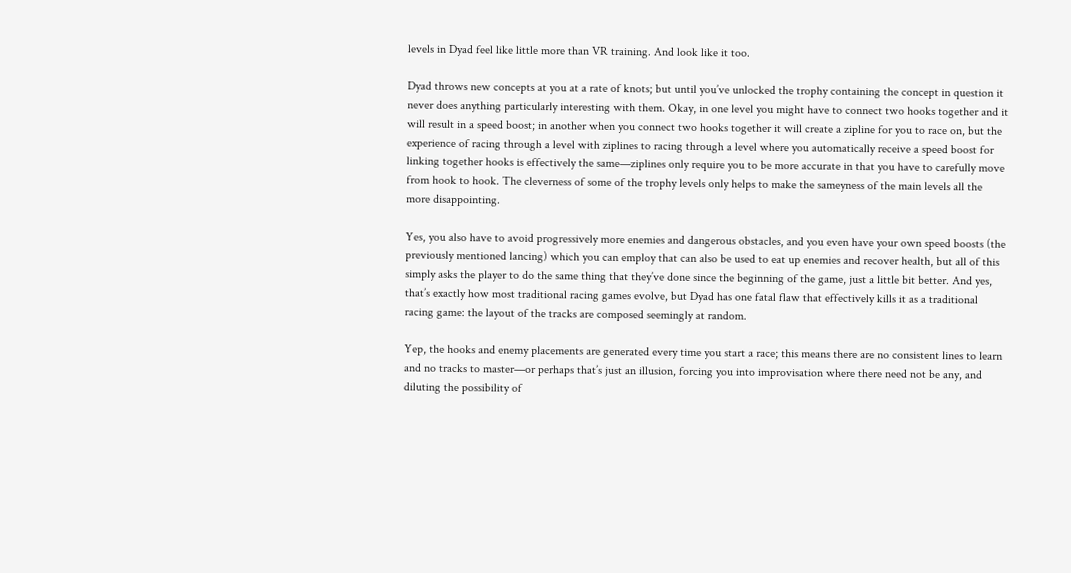levels in Dyad feel like little more than VR training. And look like it too.

Dyad throws new concepts at you at a rate of knots; but until you’ve unlocked the trophy containing the concept in question it never does anything particularly interesting with them. Okay, in one level you might have to connect two hooks together and it will result in a speed boost; in another when you connect two hooks together it will create a zipline for you to race on, but the experience of racing through a level with ziplines to racing through a level where you automatically receive a speed boost for linking together hooks is effectively the same—ziplines only require you to be more accurate in that you have to carefully move from hook to hook. The cleverness of some of the trophy levels only helps to make the sameyness of the main levels all the more disappointing.

Yes, you also have to avoid progressively more enemies and dangerous obstacles, and you even have your own speed boosts (the previously mentioned lancing) which you can employ that can also be used to eat up enemies and recover health, but all of this simply asks the player to do the same thing that they’ve done since the beginning of the game, just a little bit better. And yes, that’s exactly how most traditional racing games evolve, but Dyad has one fatal flaw that effectively kills it as a traditional racing game: the layout of the tracks are composed seemingly at random.

Yep, the hooks and enemy placements are generated every time you start a race; this means there are no consistent lines to learn and no tracks to master—or perhaps that’s just an illusion, forcing you into improvisation where there need not be any, and diluting the possibility of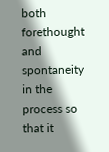both forethought and spontaneity in the process so that it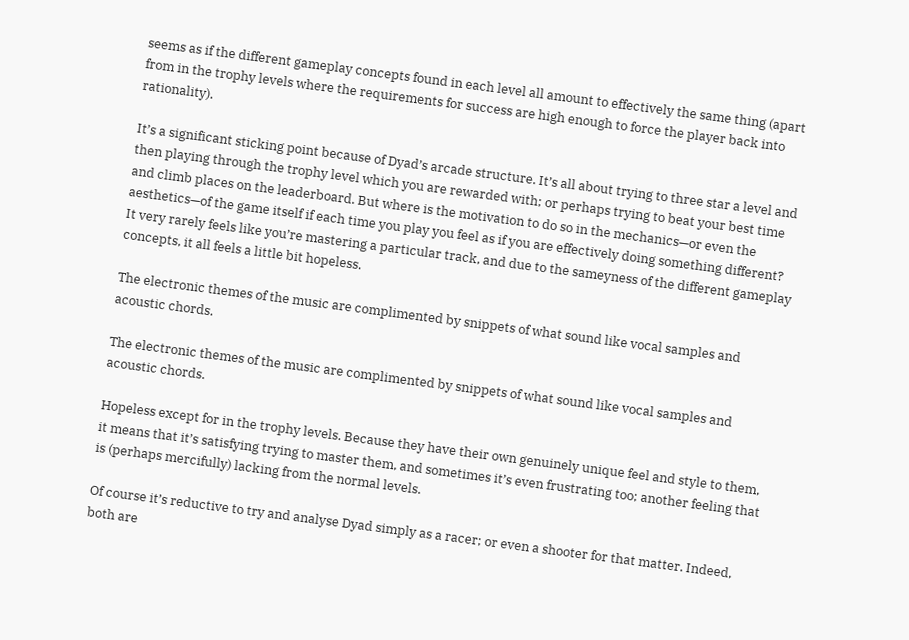seems as if the different gameplay concepts found in each level all amount to effectively the same thing (apart from in the trophy levels where the requirements for success are high enough to force the player back into rationality).

It’s a significant sticking point because of Dyad’s arcade structure. It’s all about trying to three star a level and then playing through the trophy level which you are rewarded with; or perhaps trying to beat your best time and climb places on the leaderboard. But where is the motivation to do so in the mechanics—or even the aesthetics—of the game itself if each time you play you feel as if you are effectively doing something different? It very rarely feels like you’re mastering a particular track, and due to the sameyness of the different gameplay concepts, it all feels a little bit hopeless.

The electronic themes of the music are complimented by snippets of what sound like vocal samples and acoustic chords.

The electronic themes of the music are complimented by snippets of what sound like vocal samples and acoustic chords.

Hopeless except for in the trophy levels. Because they have their own genuinely unique feel and style to them, it means that it’s satisfying trying to master them, and sometimes it’s even frustrating too; another feeling that is (perhaps mercifully) lacking from the normal levels.

Of course it’s reductive to try and analyse Dyad simply as a racer; or even a shooter for that matter. Indeed, both are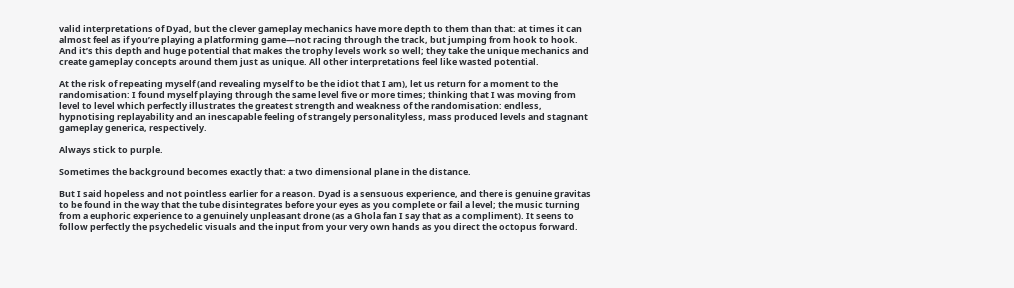valid interpretations of Dyad, but the clever gameplay mechanics have more depth to them than that: at times it can almost feel as if you’re playing a platforming game—not racing through the track, but jumping from hook to hook. And it’s this depth and huge potential that makes the trophy levels work so well; they take the unique mechanics and create gameplay concepts around them just as unique. All other interpretations feel like wasted potential.

At the risk of repeating myself (and revealing myself to be the idiot that I am), let us return for a moment to the randomisation: I found myself playing through the same level five or more times; thinking that I was moving from level to level which perfectly illustrates the greatest strength and weakness of the randomisation: endless, hypnotising replayability and an inescapable feeling of strangely personalityless, mass produced levels and stagnant gameplay generica, respectively.

Always stick to purple.

Sometimes the background becomes exactly that: a two dimensional plane in the distance.

But I said hopeless and not pointless earlier for a reason. Dyad is a sensuous experience, and there is genuine gravitas to be found in the way that the tube disintegrates before your eyes as you complete or fail a level; the music turning from a euphoric experience to a genuinely unpleasant drone (as a Ghola fan I say that as a compliment). It seens to follow perfectly the psychedelic visuals and the input from your very own hands as you direct the octopus forward.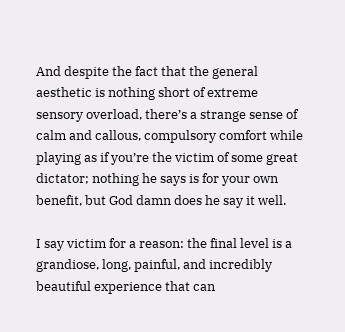And despite the fact that the general aesthetic is nothing short of extreme sensory overload, there’s a strange sense of calm and callous, compulsory comfort while playing as if you’re the victim of some great dictator; nothing he says is for your own benefit, but God damn does he say it well.

I say victim for a reason: the final level is a grandiose, long, painful, and incredibly beautiful experience that can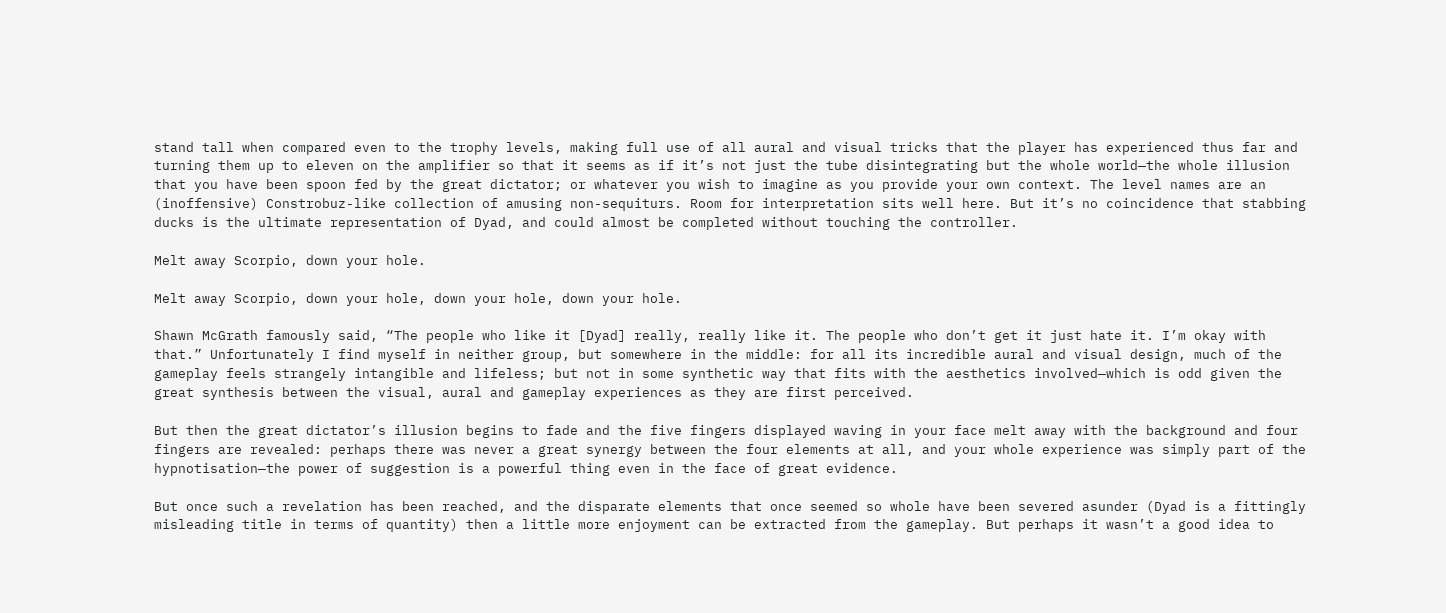stand tall when compared even to the trophy levels, making full use of all aural and visual tricks that the player has experienced thus far and turning them up to eleven on the amplifier so that it seems as if it’s not just the tube disintegrating but the whole world—the whole illusion that you have been spoon fed by the great dictator; or whatever you wish to imagine as you provide your own context. The level names are an (inoffensive) Constrobuz-like collection of amusing non-sequiturs. Room for interpretation sits well here. But it’s no coincidence that stabbing ducks is the ultimate representation of Dyad, and could almost be completed without touching the controller.

Melt away Scorpio, down your hole.

Melt away Scorpio, down your hole, down your hole, down your hole.

Shawn McGrath famously said, “The people who like it [Dyad] really, really like it. The people who don’t get it just hate it. I’m okay with that.” Unfortunately I find myself in neither group, but somewhere in the middle: for all its incredible aural and visual design, much of the gameplay feels strangely intangible and lifeless; but not in some synthetic way that fits with the aesthetics involved—which is odd given the great synthesis between the visual, aural and gameplay experiences as they are first perceived.

But then the great dictator’s illusion begins to fade and the five fingers displayed waving in your face melt away with the background and four fingers are revealed: perhaps there was never a great synergy between the four elements at all, and your whole experience was simply part of the hypnotisation—the power of suggestion is a powerful thing even in the face of great evidence.

But once such a revelation has been reached, and the disparate elements that once seemed so whole have been severed asunder (Dyad is a fittingly misleading title in terms of quantity) then a little more enjoyment can be extracted from the gameplay. But perhaps it wasn’t a good idea to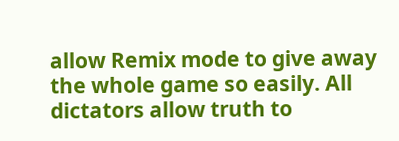allow Remix mode to give away the whole game so easily. All dictators allow truth to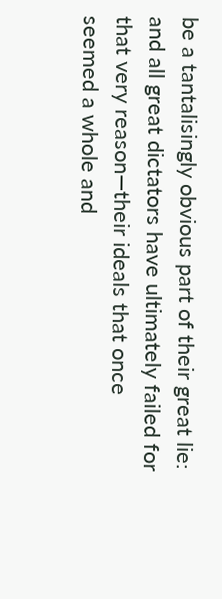be a tantalisingly obvious part of their great lie: and all great dictators have ultimately failed for that very reason—their ideals that once seemed a whole and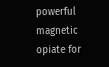powerful magnetic opiate for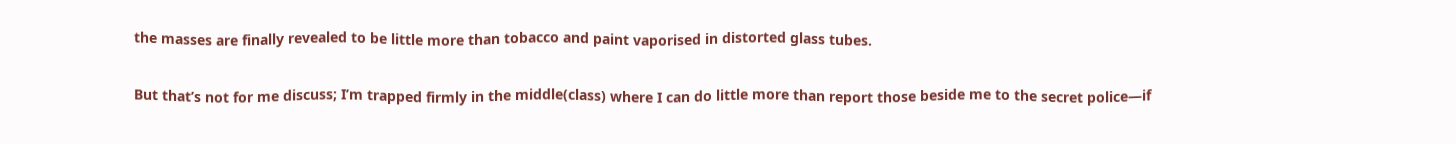the masses are finally revealed to be little more than tobacco and paint vaporised in distorted glass tubes.

But that’s not for me discuss; I’m trapped firmly in the middle(class) where I can do little more than report those beside me to the secret police—if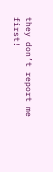they don’t report me first!